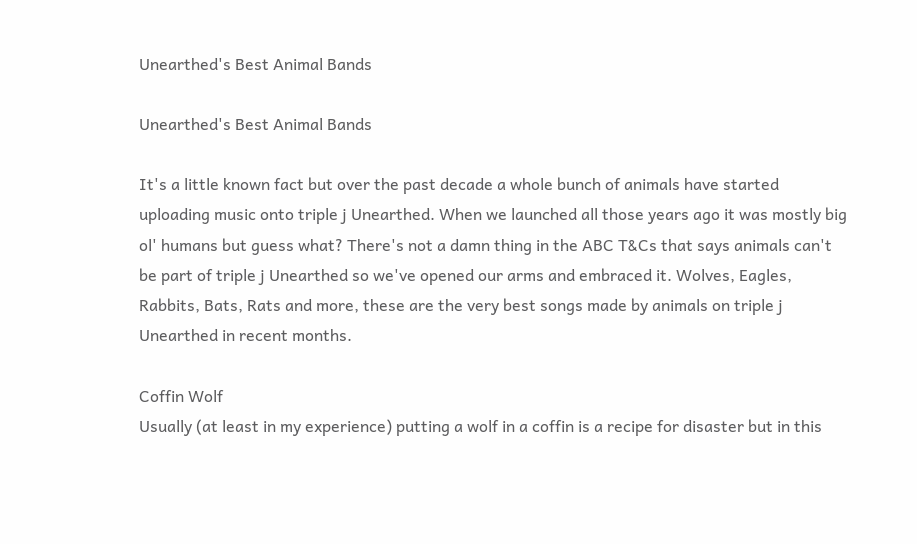Unearthed's Best Animal Bands

Unearthed's Best Animal Bands

It's a little known fact but over the past decade a whole bunch of animals have started uploading music onto triple j Unearthed. When we launched all those years ago it was mostly big ol' humans but guess what? There's not a damn thing in the ABC T&Cs that says animals can't be part of triple j Unearthed so we've opened our arms and embraced it. Wolves, Eagles, Rabbits, Bats, Rats and more, these are the very best songs made by animals on triple j Unearthed in recent months.

Coffin Wolf
Usually (at least in my experience) putting a wolf in a coffin is a recipe for disaster but in this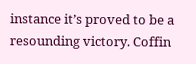instance it’s proved to be a resounding victory. Coffin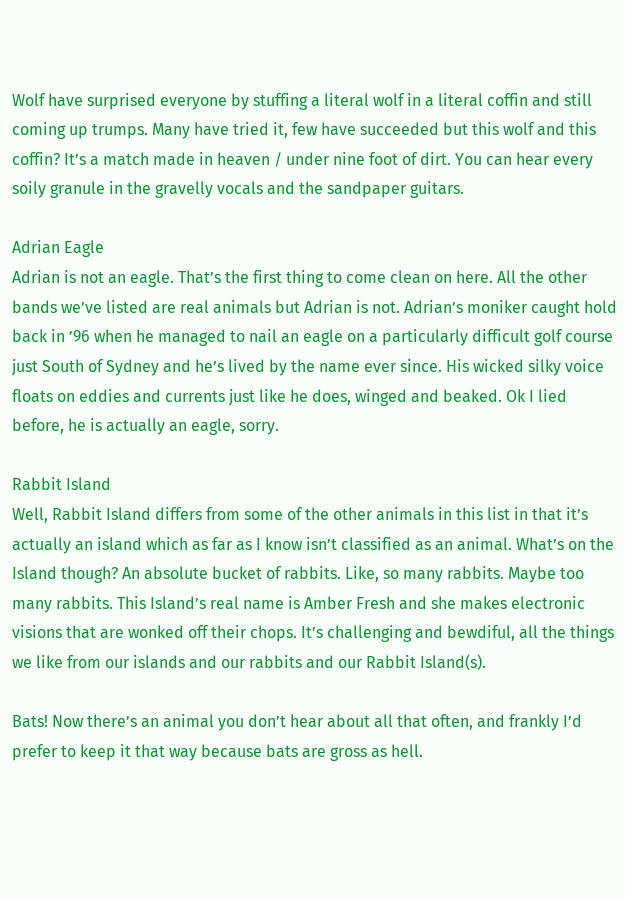Wolf have surprised everyone by stuffing a literal wolf in a literal coffin and still coming up trumps. Many have tried it, few have succeeded but this wolf and this coffin? It’s a match made in heaven / under nine foot of dirt. You can hear every soily granule in the gravelly vocals and the sandpaper guitars.

Adrian Eagle
Adrian is not an eagle. That’s the first thing to come clean on here. All the other bands we’ve listed are real animals but Adrian is not. Adrian’s moniker caught hold back in ’96 when he managed to nail an eagle on a particularly difficult golf course just South of Sydney and he’s lived by the name ever since. His wicked silky voice floats on eddies and currents just like he does, winged and beaked. Ok I lied before, he is actually an eagle, sorry.

Rabbit Island
Well, Rabbit Island differs from some of the other animals in this list in that it’s actually an island which as far as I know isn’t classified as an animal. What’s on the Island though? An absolute bucket of rabbits. Like, so many rabbits. Maybe too many rabbits. This Island’s real name is Amber Fresh and she makes electronic visions that are wonked off their chops. It’s challenging and bewdiful, all the things we like from our islands and our rabbits and our Rabbit Island(s).

Bats! Now there’s an animal you don’t hear about all that often, and frankly I’d prefer to keep it that way because bats are gross as hell.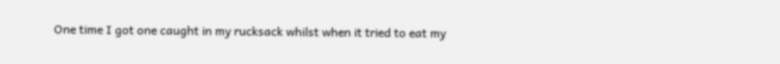One time I got one caught in my rucksack whilst when it tried to eat my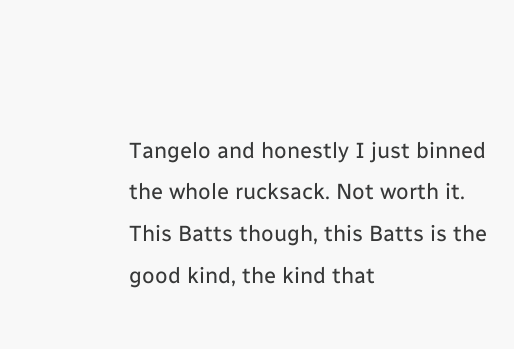Tangelo and honestly I just binned the whole rucksack. Not worth it. This Batts though, this Batts is the good kind, the kind that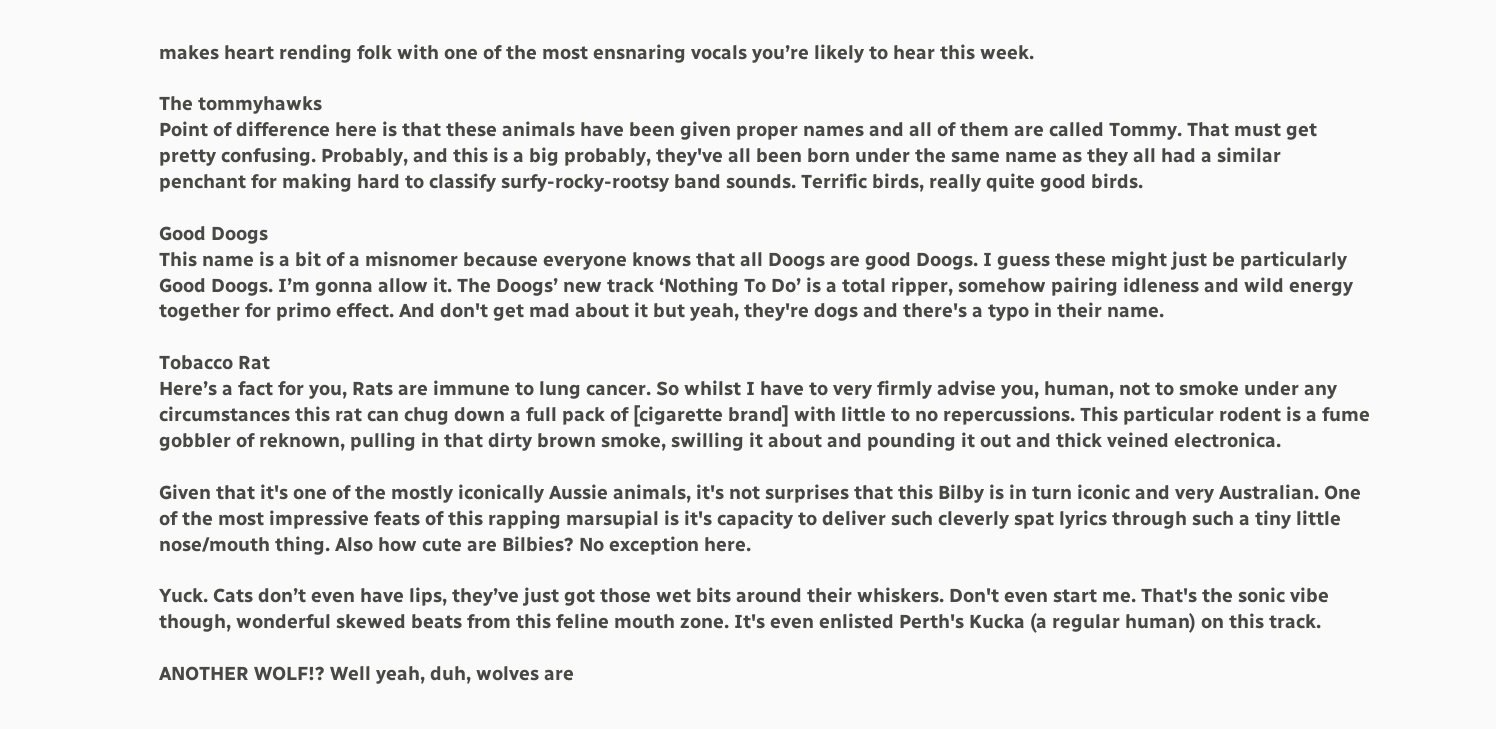makes heart rending folk with one of the most ensnaring vocals you’re likely to hear this week.

The tommyhawks
Point of difference here is that these animals have been given proper names and all of them are called Tommy. That must get pretty confusing. Probably, and this is a big probably, they've all been born under the same name as they all had a similar penchant for making hard to classify surfy-rocky-rootsy band sounds. Terrific birds, really quite good birds.

Good Doogs
This name is a bit of a misnomer because everyone knows that all Doogs are good Doogs. I guess these might just be particularly Good Doogs. I’m gonna allow it. The Doogs’ new track ‘Nothing To Do’ is a total ripper, somehow pairing idleness and wild energy together for primo effect. And don't get mad about it but yeah, they're dogs and there's a typo in their name.

Tobacco Rat
Here’s a fact for you, Rats are immune to lung cancer. So whilst I have to very firmly advise you, human, not to smoke under any circumstances this rat can chug down a full pack of [cigarette brand] with little to no repercussions. This particular rodent is a fume gobbler of reknown, pulling in that dirty brown smoke, swilling it about and pounding it out and thick veined electronica.

Given that it's one of the mostly iconically Aussie animals, it's not surprises that this Bilby is in turn iconic and very Australian. One of the most impressive feats of this rapping marsupial is it's capacity to deliver such cleverly spat lyrics through such a tiny little nose/mouth thing. Also how cute are Bilbies? No exception here.

Yuck. Cats don’t even have lips, they’ve just got those wet bits around their whiskers. Don't even start me. That's the sonic vibe though, wonderful skewed beats from this feline mouth zone. It's even enlisted Perth's Kucka (a regular human) on this track.

ANOTHER WOLF!? Well yeah, duh, wolves are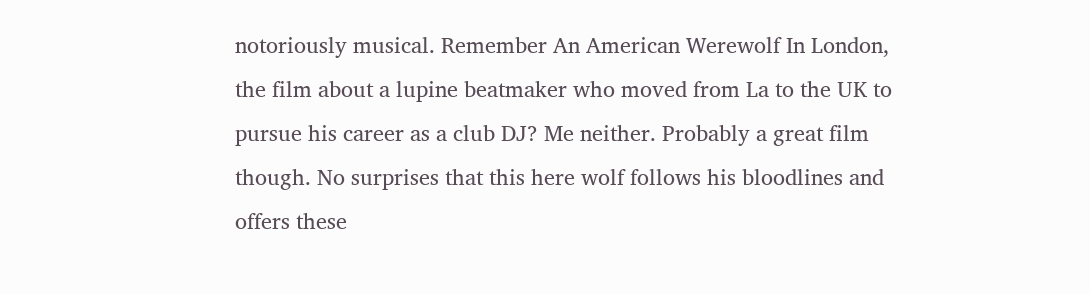notoriously musical. Remember An American Werewolf In London, the film about a lupine beatmaker who moved from La to the UK to pursue his career as a club DJ? Me neither. Probably a great film though. No surprises that this here wolf follows his bloodlines and offers these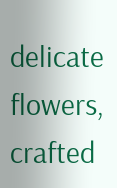delicate flowers, crafted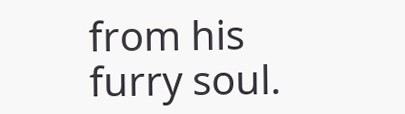from his furry soul.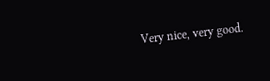Very nice, very good.